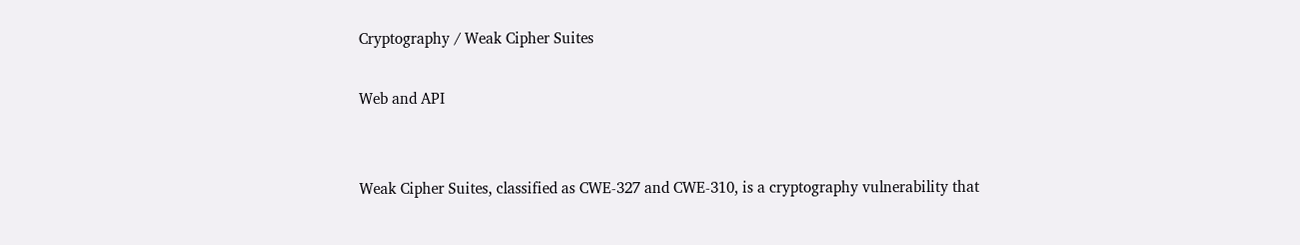Cryptography / Weak Cipher Suites

Web and API


Weak Cipher Suites, classified as CWE-327 and CWE-310, is a cryptography vulnerability that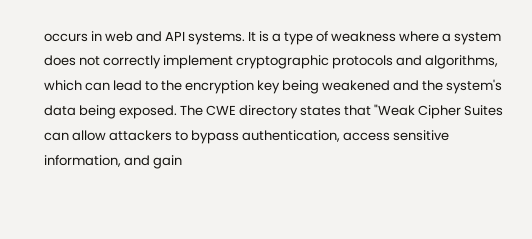occurs in web and API systems. It is a type of weakness where a system does not correctly implement cryptographic protocols and algorithms, which can lead to the encryption key being weakened and the system's data being exposed. The CWE directory states that "Weak Cipher Suites can allow attackers to bypass authentication, access sensitive information, and gain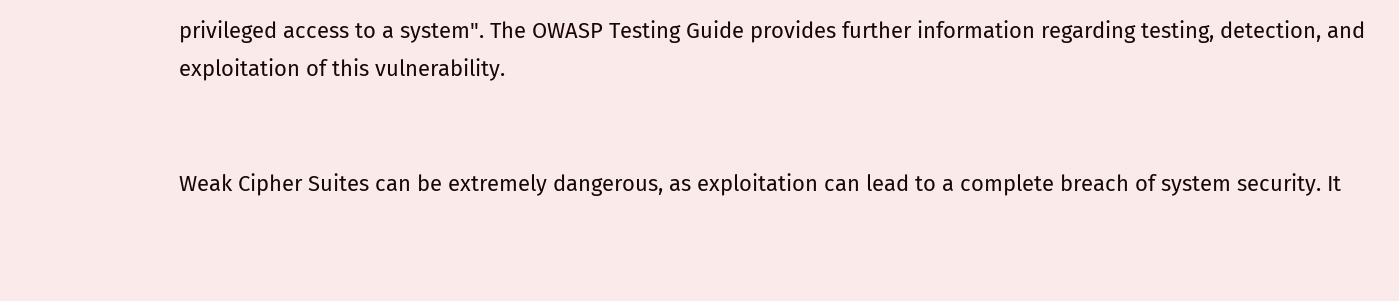privileged access to a system". The OWASP Testing Guide provides further information regarding testing, detection, and exploitation of this vulnerability.


Weak Cipher Suites can be extremely dangerous, as exploitation can lead to a complete breach of system security. It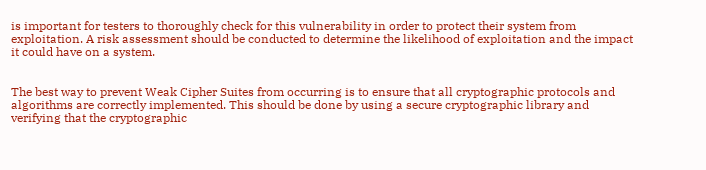is important for testers to thoroughly check for this vulnerability in order to protect their system from exploitation. A risk assessment should be conducted to determine the likelihood of exploitation and the impact it could have on a system.


The best way to prevent Weak Cipher Suites from occurring is to ensure that all cryptographic protocols and algorithms are correctly implemented. This should be done by using a secure cryptographic library and verifying that the cryptographic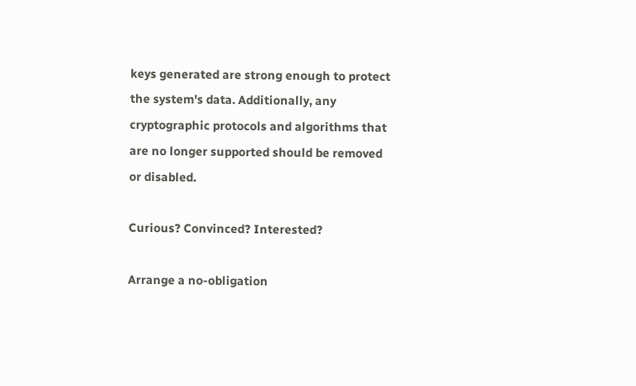keys generated are strong enough to protect the system's data. Additionally, any cryptographic protocols and algorithms that are no longer supported should be removed or disabled.

Curious? Convinced? Interested?

Arrange a no-obligation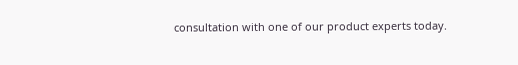consultation with one of our product experts today.